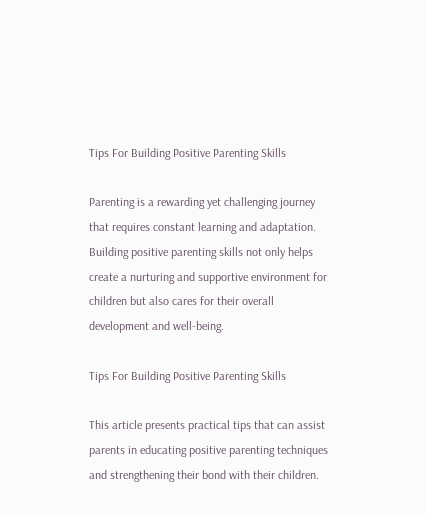Tips For Building Positive Parenting Skills

Parenting is a rewarding yet challenging journey that requires constant learning and adaptation. Building positive parenting skills not only helps create a nurturing and supportive environment for children but also cares for their overall development and well-being.

Tips For Building Positive Parenting Skills

This article presents practical tips that can assist parents in educating positive parenting techniques and strengthening their bond with their children.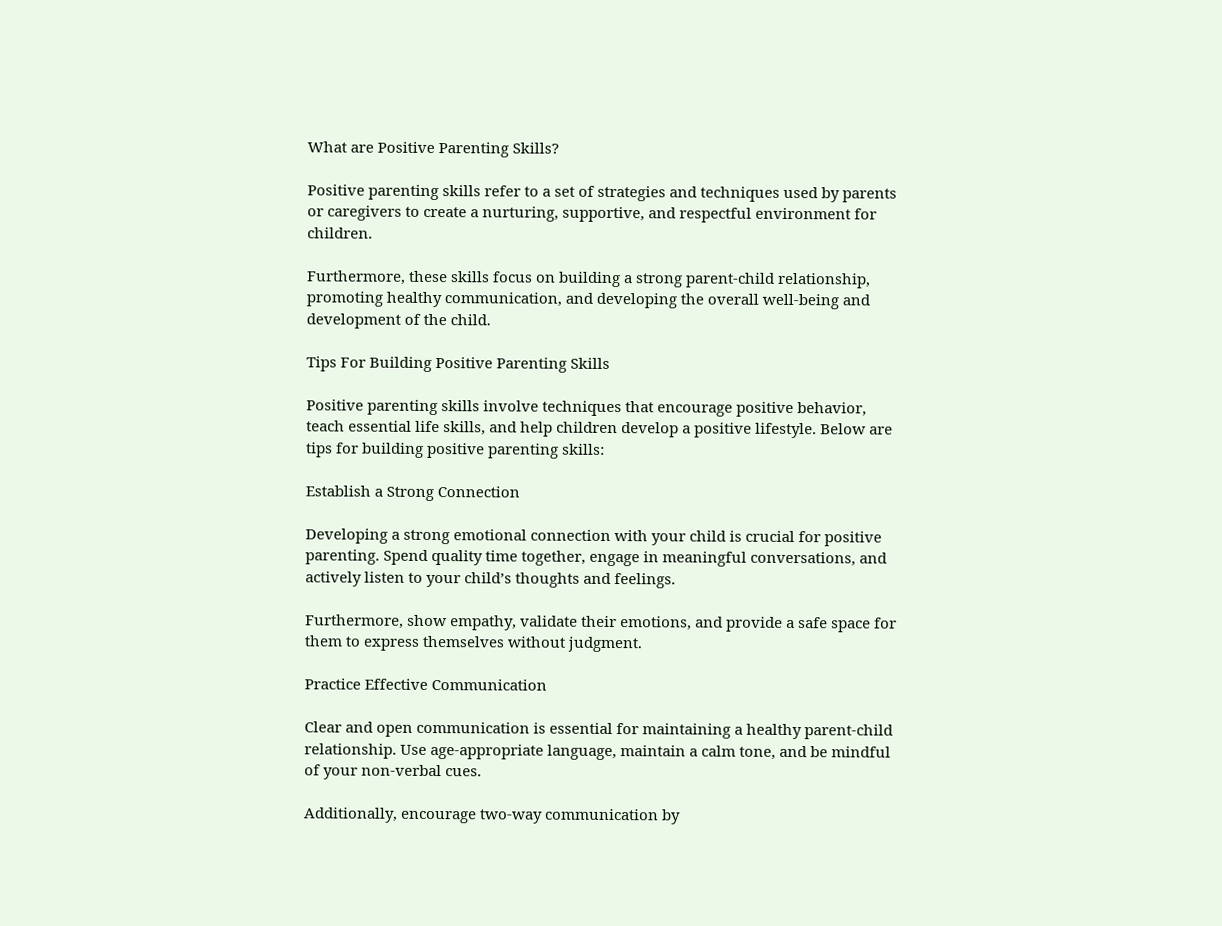What are Positive Parenting Skills?

Positive parenting skills refer to a set of strategies and techniques used by parents or caregivers to create a nurturing, supportive, and respectful environment for children.

Furthermore, these skills focus on building a strong parent-child relationship, promoting healthy communication, and developing the overall well-being and development of the child.

Tips For Building Positive Parenting Skills

Positive parenting skills involve techniques that encourage positive behavior, teach essential life skills, and help children develop a positive lifestyle. Below are tips for building positive parenting skills:

Establish a Strong Connection

Developing a strong emotional connection with your child is crucial for positive parenting. Spend quality time together, engage in meaningful conversations, and actively listen to your child’s thoughts and feelings.

Furthermore, show empathy, validate their emotions, and provide a safe space for them to express themselves without judgment.

Practice Effective Communication

Clear and open communication is essential for maintaining a healthy parent-child relationship. Use age-appropriate language, maintain a calm tone, and be mindful of your non-verbal cues.

Additionally, encourage two-way communication by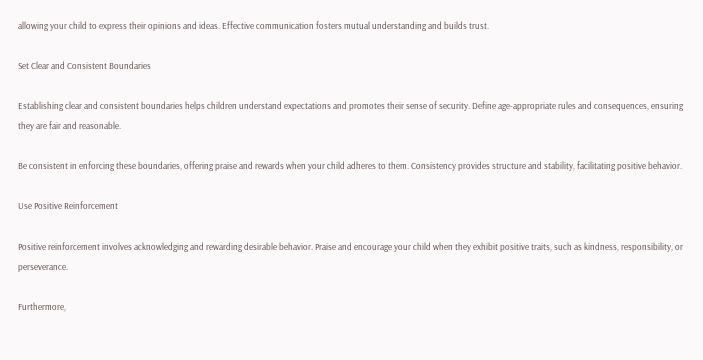allowing your child to express their opinions and ideas. Effective communication fosters mutual understanding and builds trust.

Set Clear and Consistent Boundaries

Establishing clear and consistent boundaries helps children understand expectations and promotes their sense of security. Define age-appropriate rules and consequences, ensuring they are fair and reasonable.

Be consistent in enforcing these boundaries, offering praise and rewards when your child adheres to them. Consistency provides structure and stability, facilitating positive behavior.

Use Positive Reinforcement

Positive reinforcement involves acknowledging and rewarding desirable behavior. Praise and encourage your child when they exhibit positive traits, such as kindness, responsibility, or perseverance.

Furthermore,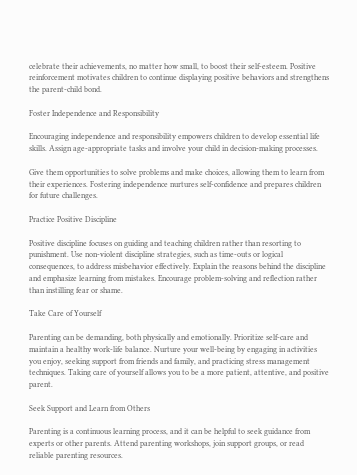celebrate their achievements, no matter how small, to boost their self-esteem. Positive reinforcement motivates children to continue displaying positive behaviors and strengthens the parent-child bond.

Foster Independence and Responsibility

Encouraging independence and responsibility empowers children to develop essential life skills. Assign age-appropriate tasks and involve your child in decision-making processes.

Give them opportunities to solve problems and make choices, allowing them to learn from their experiences. Fostering independence nurtures self-confidence and prepares children for future challenges.

Practice Positive Discipline

Positive discipline focuses on guiding and teaching children rather than resorting to punishment. Use non-violent discipline strategies, such as time-outs or logical consequences, to address misbehavior effectively. Explain the reasons behind the discipline and emphasize learning from mistakes. Encourage problem-solving and reflection rather than instilling fear or shame.

Take Care of Yourself

Parenting can be demanding, both physically and emotionally. Prioritize self-care and maintain a healthy work-life balance. Nurture your well-being by engaging in activities you enjoy, seeking support from friends and family, and practicing stress management techniques. Taking care of yourself allows you to be a more patient, attentive, and positive parent.

Seek Support and Learn from Others

Parenting is a continuous learning process, and it can be helpful to seek guidance from experts or other parents. Attend parenting workshops, join support groups, or read reliable parenting resources.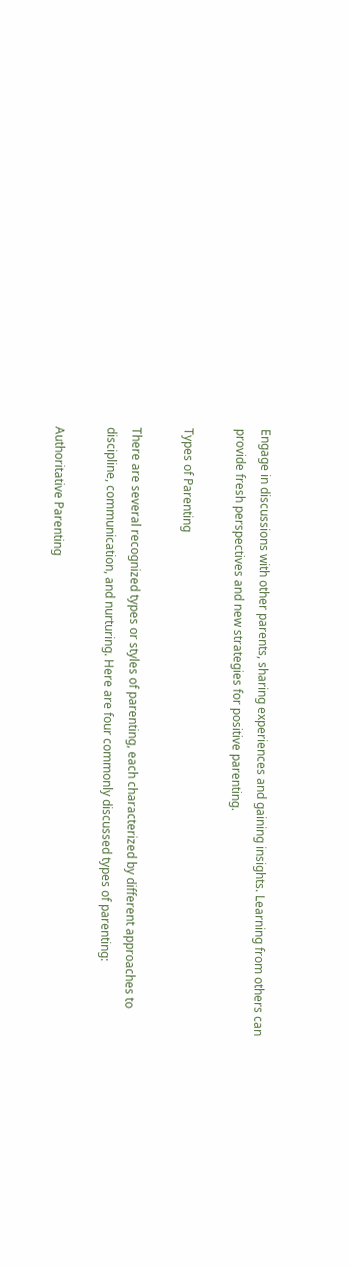Engage in discussions with other parents, sharing experiences and gaining insights. Learning from others can provide fresh perspectives and new strategies for positive parenting.

Types of Parenting

There are several recognized types or styles of parenting, each characterized by different approaches to discipline, communication, and nurturing. Here are four commonly discussed types of parenting:

Authoritative Parenting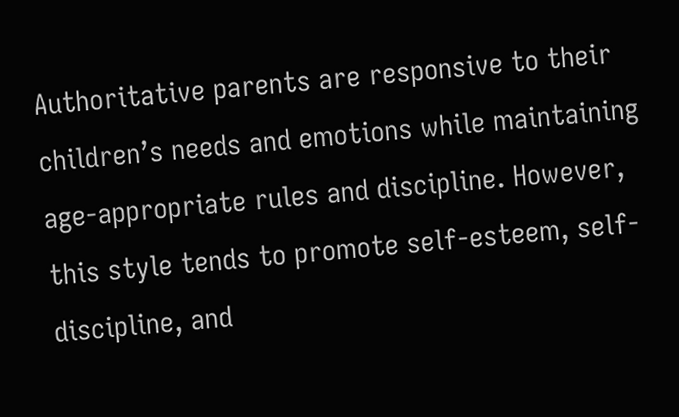Authoritative parents are responsive to their children’s needs and emotions while maintaining age-appropriate rules and discipline. However, this style tends to promote self-esteem, self-discipline, and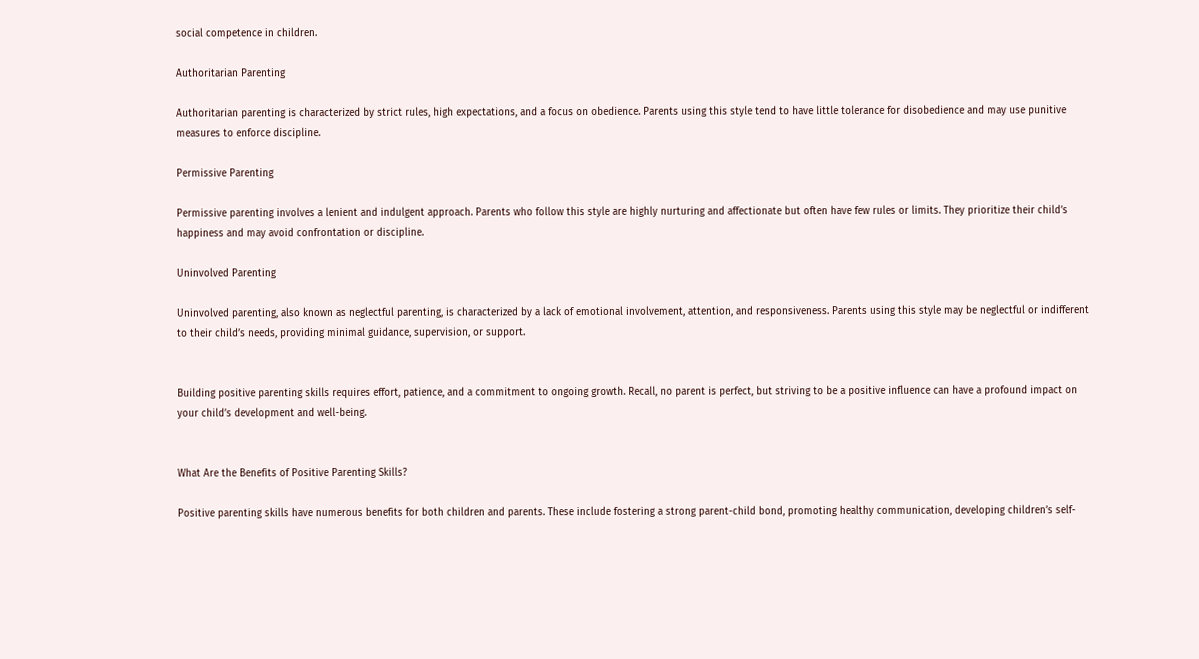social competence in children.

Authoritarian Parenting

Authoritarian parenting is characterized by strict rules, high expectations, and a focus on obedience. Parents using this style tend to have little tolerance for disobedience and may use punitive measures to enforce discipline.

Permissive Parenting

Permissive parenting involves a lenient and indulgent approach. Parents who follow this style are highly nurturing and affectionate but often have few rules or limits. They prioritize their child’s happiness and may avoid confrontation or discipline.

Uninvolved Parenting

Uninvolved parenting, also known as neglectful parenting, is characterized by a lack of emotional involvement, attention, and responsiveness. Parents using this style may be neglectful or indifferent to their child’s needs, providing minimal guidance, supervision, or support.


Building positive parenting skills requires effort, patience, and a commitment to ongoing growth. Recall, no parent is perfect, but striving to be a positive influence can have a profound impact on your child’s development and well-being.


What Are the Benefits of Positive Parenting Skills?

Positive parenting skills have numerous benefits for both children and parents. These include fostering a strong parent-child bond, promoting healthy communication, developing children’s self-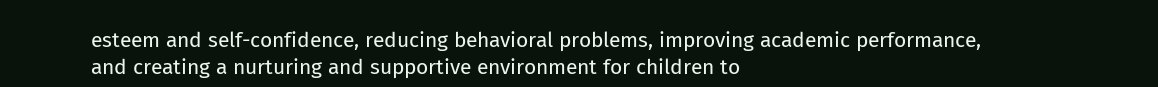esteem and self-confidence, reducing behavioral problems, improving academic performance, and creating a nurturing and supportive environment for children to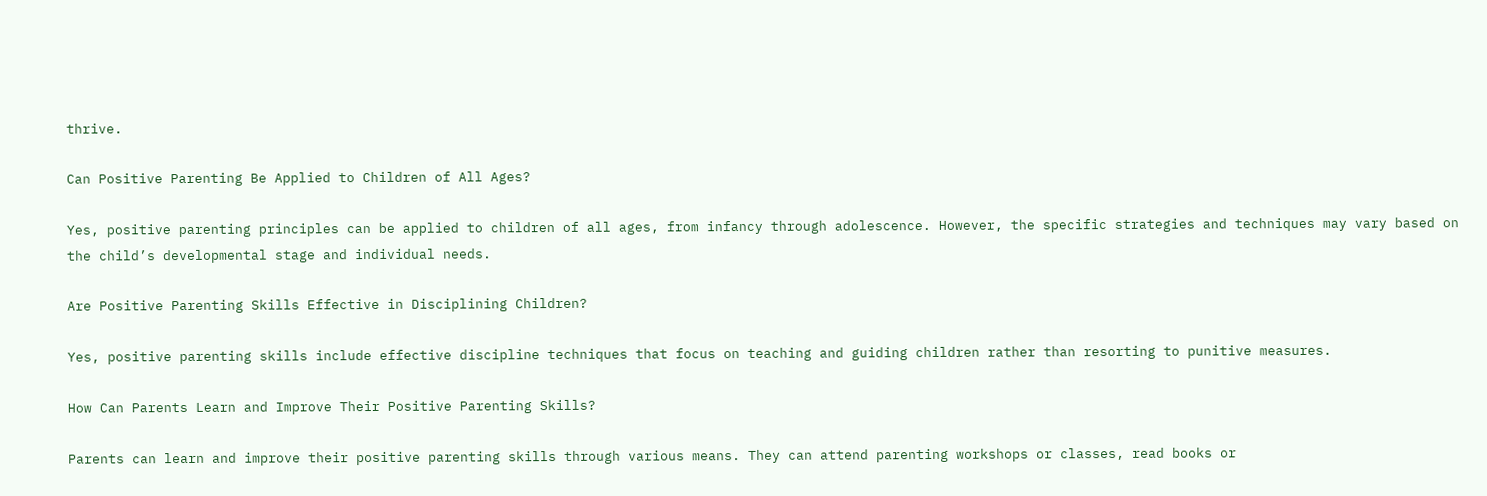thrive.

Can Positive Parenting Be Applied to Children of All Ages?

Yes, positive parenting principles can be applied to children of all ages, from infancy through adolescence. However, the specific strategies and techniques may vary based on the child’s developmental stage and individual needs.

Are Positive Parenting Skills Effective in Disciplining Children?

Yes, positive parenting skills include effective discipline techniques that focus on teaching and guiding children rather than resorting to punitive measures.

How Can Parents Learn and Improve Their Positive Parenting Skills?

Parents can learn and improve their positive parenting skills through various means. They can attend parenting workshops or classes, read books or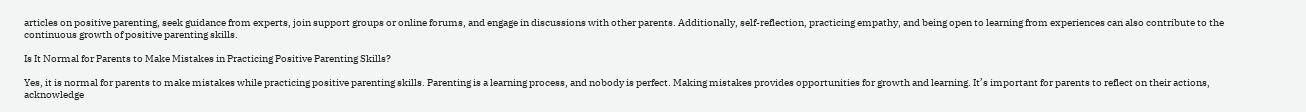articles on positive parenting, seek guidance from experts, join support groups or online forums, and engage in discussions with other parents. Additionally, self-reflection, practicing empathy, and being open to learning from experiences can also contribute to the continuous growth of positive parenting skills.

Is It Normal for Parents to Make Mistakes in Practicing Positive Parenting Skills?

Yes, it is normal for parents to make mistakes while practicing positive parenting skills. Parenting is a learning process, and nobody is perfect. Making mistakes provides opportunities for growth and learning. It’s important for parents to reflect on their actions, acknowledge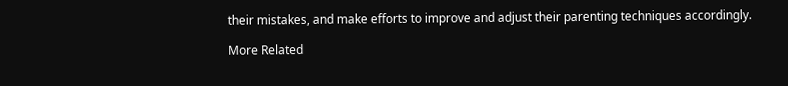their mistakes, and make efforts to improve and adjust their parenting techniques accordingly.

More Related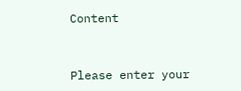Content


Please enter your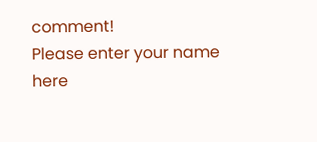comment!
Please enter your name here